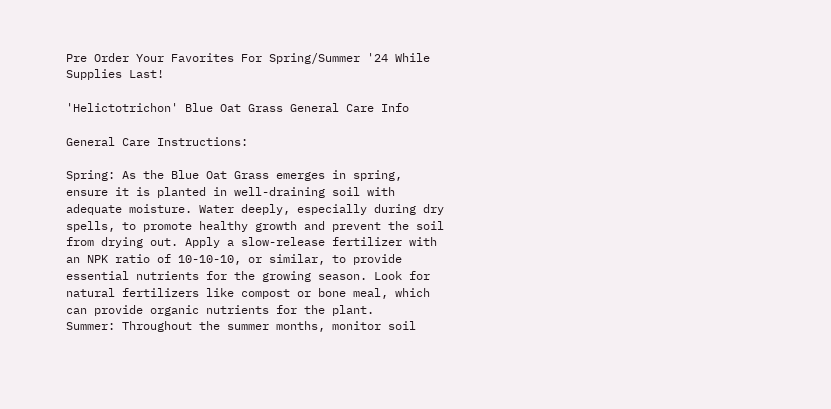Pre Order Your Favorites For Spring/Summer '24 While Supplies Last!

'Helictotrichon' Blue Oat Grass General Care Info

General Care Instructions:

Spring: As the Blue Oat Grass emerges in spring, ensure it is planted in well-draining soil with adequate moisture. Water deeply, especially during dry spells, to promote healthy growth and prevent the soil from drying out. Apply a slow-release fertilizer with an NPK ratio of 10-10-10, or similar, to provide essential nutrients for the growing season. Look for natural fertilizers like compost or bone meal, which can provide organic nutrients for the plant.
Summer: Throughout the summer months, monitor soil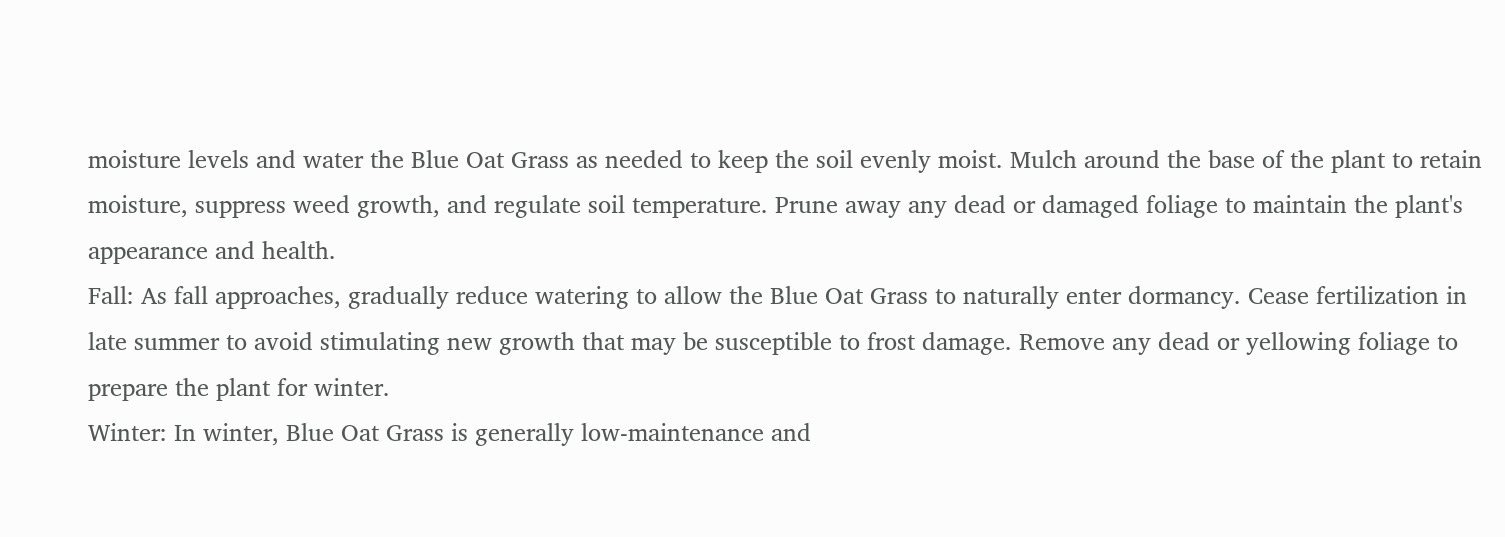moisture levels and water the Blue Oat Grass as needed to keep the soil evenly moist. Mulch around the base of the plant to retain moisture, suppress weed growth, and regulate soil temperature. Prune away any dead or damaged foliage to maintain the plant's appearance and health.
Fall: As fall approaches, gradually reduce watering to allow the Blue Oat Grass to naturally enter dormancy. Cease fertilization in late summer to avoid stimulating new growth that may be susceptible to frost damage. Remove any dead or yellowing foliage to prepare the plant for winter.
Winter: In winter, Blue Oat Grass is generally low-maintenance and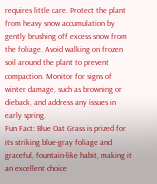requires little care. Protect the plant from heavy snow accumulation by gently brushing off excess snow from the foliage. Avoid walking on frozen soil around the plant to prevent compaction. Monitor for signs of winter damage, such as browning or dieback, and address any issues in early spring.
Fun Fact: Blue Oat Grass is prized for its striking blue-gray foliage and graceful, fountain-like habit, making it an excellent choice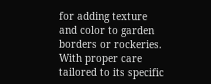for adding texture and color to garden borders or rockeries. With proper care tailored to its specific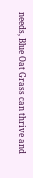needs, Blue Oat Grass can thrive and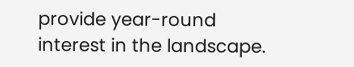provide year-round interest in the landscape.